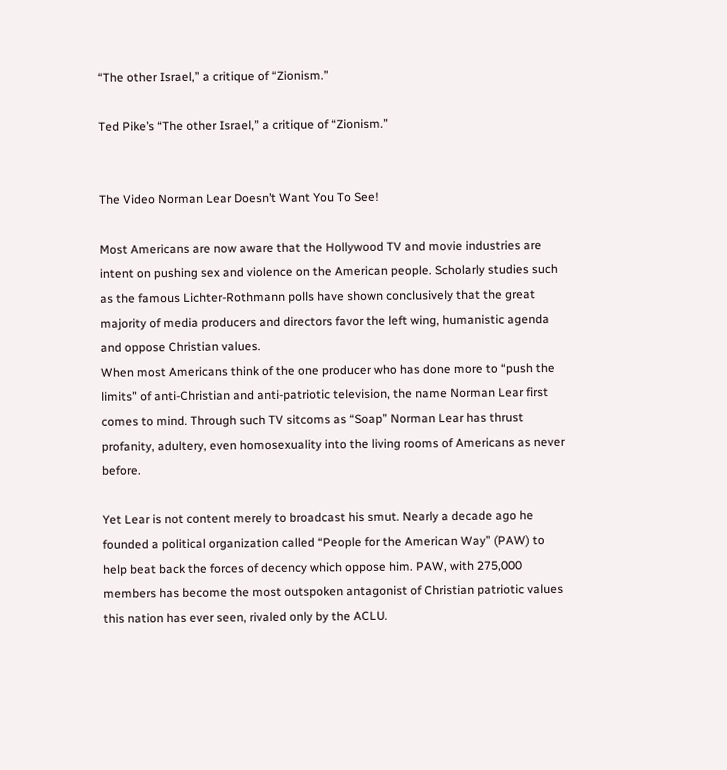“The other Israel,” a critique of “Zionism.”

Ted Pike’s “The other Israel,” a critique of “Zionism.”


The Video Norman Lear Doesn’t Want You To See!

Most Americans are now aware that the Hollywood TV and movie industries are intent on pushing sex and violence on the American people. Scholarly studies such as the famous Lichter-Rothmann polls have shown conclusively that the great majority of media producers and directors favor the left wing, humanistic agenda and oppose Christian values.
When most Americans think of the one producer who has done more to “push the limits” of anti-Christian and anti-patriotic television, the name Norman Lear first comes to mind. Through such TV sitcoms as “Soap” Norman Lear has thrust profanity, adultery, even homosexuality into the living rooms of Americans as never before.

Yet Lear is not content merely to broadcast his smut. Nearly a decade ago he founded a political organization called “People for the American Way” (PAW) to help beat back the forces of decency which oppose him. PAW, with 275,000 members has become the most outspoken antagonist of Christian patriotic values this nation has ever seen, rivaled only by the ACLU.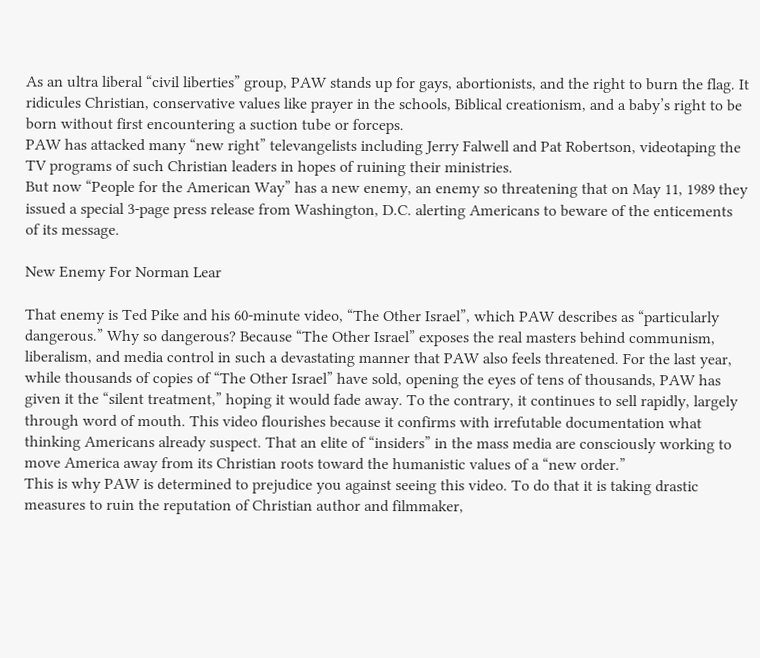As an ultra liberal “civil liberties” group, PAW stands up for gays, abortionists, and the right to burn the flag. It ridicules Christian, conservative values like prayer in the schools, Biblical creationism, and a baby’s right to be born without first encountering a suction tube or forceps.
PAW has attacked many “new right” televangelists including Jerry Falwell and Pat Robertson, videotaping the TV programs of such Christian leaders in hopes of ruining their ministries.
But now “People for the American Way” has a new enemy, an enemy so threatening that on May 11, 1989 they issued a special 3-page press release from Washington, D.C. alerting Americans to beware of the enticements of its message.

New Enemy For Norman Lear

That enemy is Ted Pike and his 60-minute video, “The Other Israel”, which PAW describes as “particularly dangerous.” Why so dangerous? Because “The Other Israel” exposes the real masters behind communism, liberalism, and media control in such a devastating manner that PAW also feels threatened. For the last year, while thousands of copies of “The Other Israel” have sold, opening the eyes of tens of thousands, PAW has given it the “silent treatment,” hoping it would fade away. To the contrary, it continues to sell rapidly, largely through word of mouth. This video flourishes because it confirms with irrefutable documentation what thinking Americans already suspect. That an elite of “insiders” in the mass media are consciously working to move America away from its Christian roots toward the humanistic values of a “new order.”
This is why PAW is determined to prejudice you against seeing this video. To do that it is taking drastic measures to ruin the reputation of Christian author and filmmaker,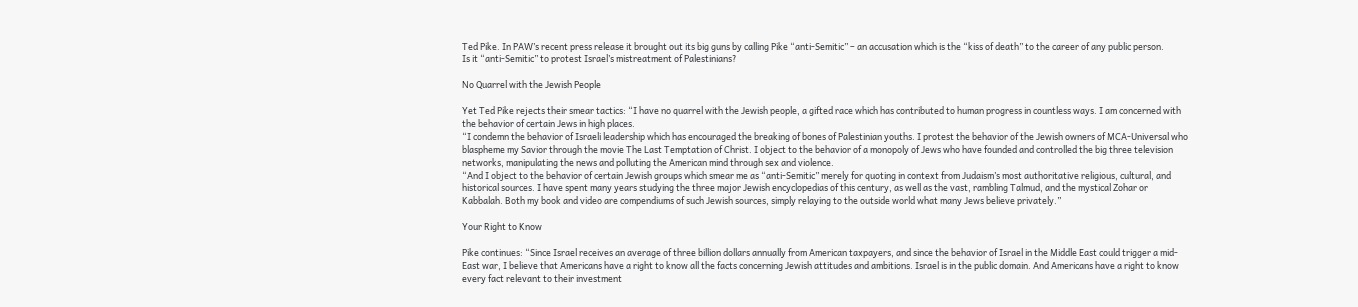Ted Pike. In PAW’s recent press release it brought out its big guns by calling Pike “anti-Semitic” – an accusation which is the “kiss of death” to the career of any public person.
Is it “anti-Semitic” to protest Israel’s mistreatment of Palestinians?

No Quarrel with the Jewish People

Yet Ted Pike rejects their smear tactics: “I have no quarrel with the Jewish people, a gifted race which has contributed to human progress in countless ways. I am concerned with the behavior of certain Jews in high places.
“I condemn the behavior of Israeli leadership which has encouraged the breaking of bones of Palestinian youths. I protest the behavior of the Jewish owners of MCA-Universal who blaspheme my Savior through the movie The Last Temptation of Christ. I object to the behavior of a monopoly of Jews who have founded and controlled the big three television networks, manipulating the news and polluting the American mind through sex and violence.
“And I object to the behavior of certain Jewish groups which smear me as “anti-Semitic” merely for quoting in context from Judaism’s most authoritative religious, cultural, and historical sources. I have spent many years studying the three major Jewish encyclopedias of this century, as well as the vast, rambling Talmud, and the mystical Zohar or Kabbalah. Both my book and video are compendiums of such Jewish sources, simply relaying to the outside world what many Jews believe privately.”

Your Right to Know

Pike continues: “Since Israel receives an average of three billion dollars annually from American taxpayers, and since the behavior of Israel in the Middle East could trigger a mid-East war, I believe that Americans have a right to know all the facts concerning Jewish attitudes and ambitions. Israel is in the public domain. And Americans have a right to know every fact relevant to their investment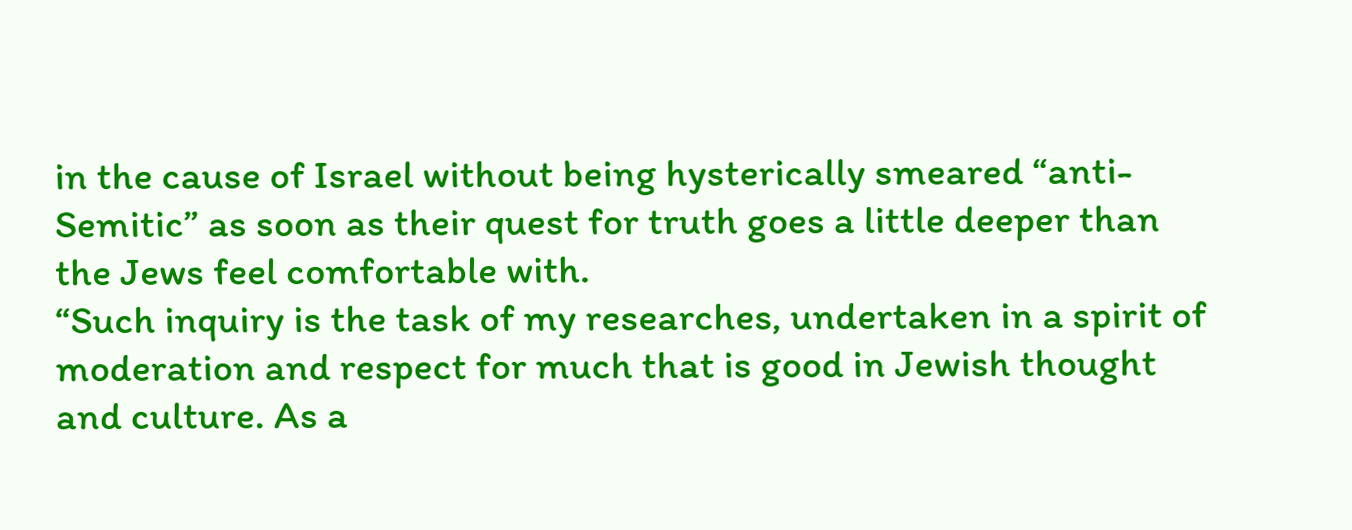in the cause of Israel without being hysterically smeared “anti-Semitic” as soon as their quest for truth goes a little deeper than the Jews feel comfortable with.
“Such inquiry is the task of my researches, undertaken in a spirit of moderation and respect for much that is good in Jewish thought and culture. As a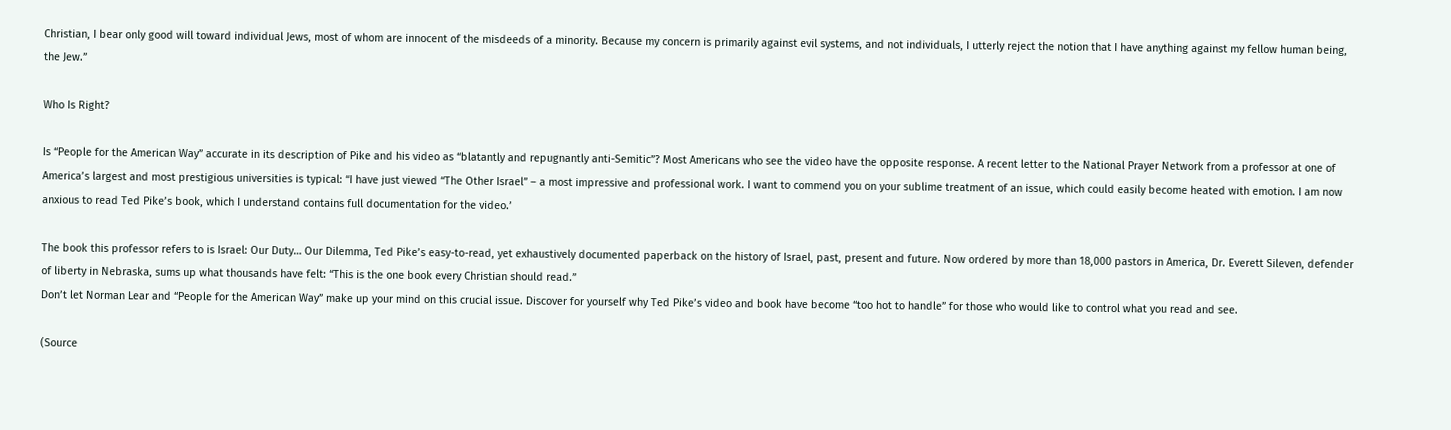Christian, I bear only good will toward individual Jews, most of whom are innocent of the misdeeds of a minority. Because my concern is primarily against evil systems, and not individuals, I utterly reject the notion that I have anything against my fellow human being, the Jew.”

Who Is Right?

Is “People for the American Way” accurate in its description of Pike and his video as “blatantly and repugnantly anti-Semitic”? Most Americans who see the video have the opposite response. A recent letter to the National Prayer Network from a professor at one of America’s largest and most prestigious universities is typical: “I have just viewed “The Other Israel” – a most impressive and professional work. I want to commend you on your sublime treatment of an issue, which could easily become heated with emotion. I am now anxious to read Ted Pike’s book, which I understand contains full documentation for the video.’

The book this professor refers to is Israel: Our Duty… Our Dilemma, Ted Pike’s easy-to-read, yet exhaustively documented paperback on the history of Israel, past, present and future. Now ordered by more than 18,000 pastors in America, Dr. Everett Sileven, defender of liberty in Nebraska, sums up what thousands have felt: “This is the one book every Christian should read.”
Don’t let Norman Lear and “People for the American Way” make up your mind on this crucial issue. Discover for yourself why Ted Pike’s video and book have become “too hot to handle” for those who would like to control what you read and see.

(Source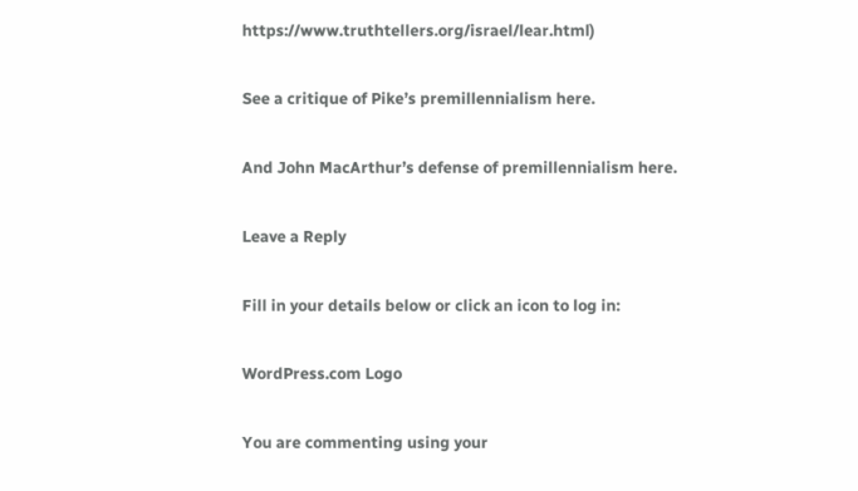https://www.truthtellers.org/israel/lear.html)

See a critique of Pike’s premillennialism here.

And John MacArthur’s defense of premillennialism here.

Leave a Reply

Fill in your details below or click an icon to log in:

WordPress.com Logo

You are commenting using your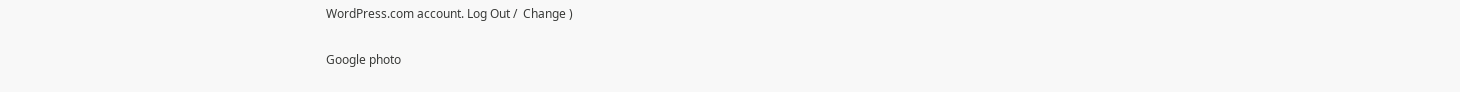WordPress.com account. Log Out /  Change )

Google photo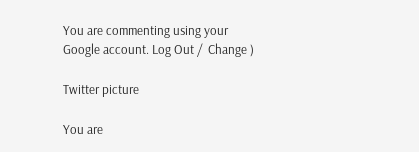You are commenting using your Google account. Log Out /  Change )

Twitter picture

You are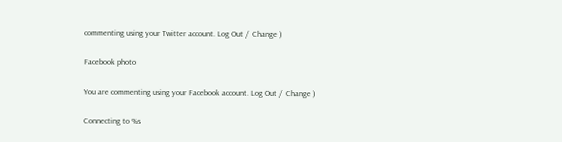commenting using your Twitter account. Log Out /  Change )

Facebook photo

You are commenting using your Facebook account. Log Out /  Change )

Connecting to %s